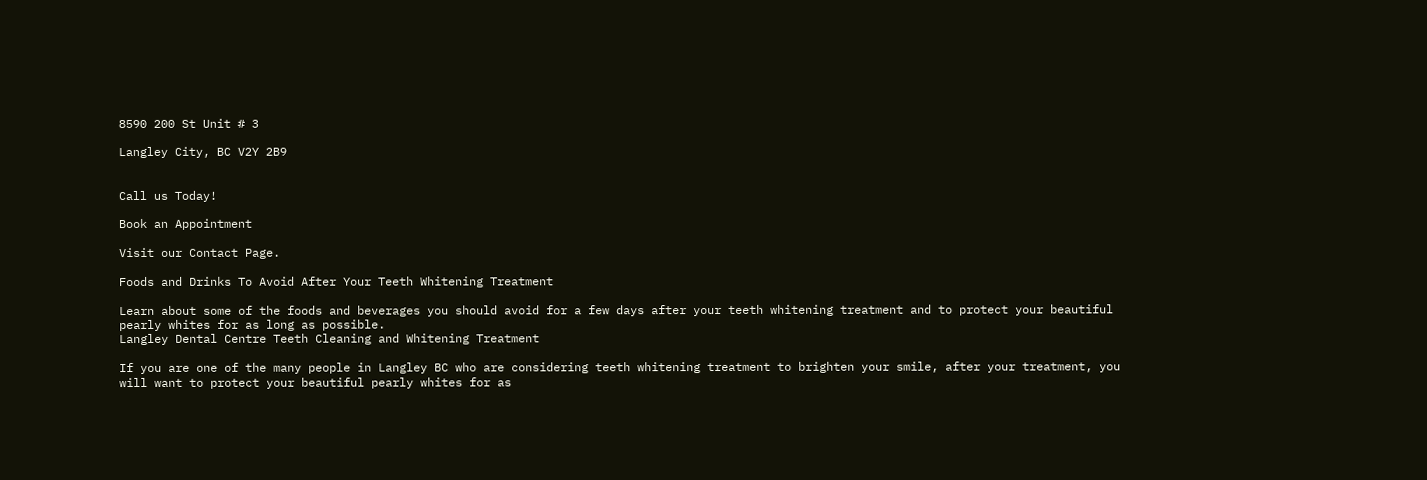8590 200 St Unit # 3

Langley City, BC V2Y 2B9


Call us Today!

Book an Appointment

Visit our Contact Page.

Foods and Drinks To Avoid After Your Teeth Whitening Treatment

Learn about some of the foods and beverages you should avoid for a few days after your teeth whitening treatment and to protect your beautiful pearly whites for as long as possible.
Langley Dental Centre Teeth Cleaning and Whitening Treatment

If you are one of the many people in Langley BC who are considering teeth whitening treatment to brighten your smile, after your treatment, you will want to protect your beautiful pearly whites for as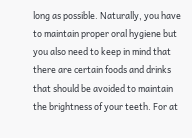long as possible. Naturally, you have to maintain proper oral hygiene but you also need to keep in mind that there are certain foods and drinks that should be avoided to maintain the brightness of your teeth. For at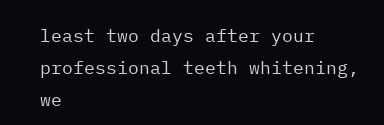least two days after your professional teeth whitening, we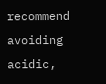recommend avoiding acidic,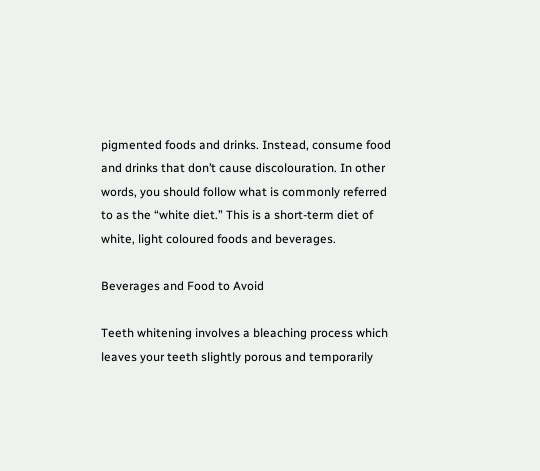pigmented foods and drinks. Instead, consume food and drinks that don’t cause discolouration. In other words, you should follow what is commonly referred to as the “white diet.” This is a short-term diet of white, light coloured foods and beverages.

Beverages and Food to Avoid

Teeth whitening involves a bleaching process which leaves your teeth slightly porous and temporarily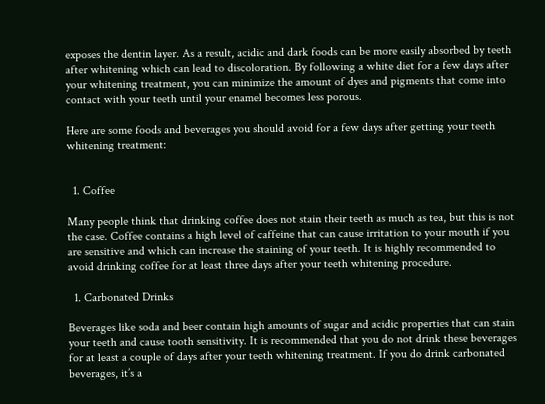exposes the dentin layer. As a result, acidic and dark foods can be more easily absorbed by teeth after whitening which can lead to discoloration. By following a white diet for a few days after your whitening treatment, you can minimize the amount of dyes and pigments that come into contact with your teeth until your enamel becomes less porous.

Here are some foods and beverages you should avoid for a few days after getting your teeth whitening treatment:


  1. Coffee

Many people think that drinking coffee does not stain their teeth as much as tea, but this is not the case. Coffee contains a high level of caffeine that can cause irritation to your mouth if you are sensitive and which can increase the staining of your teeth. It is highly recommended to avoid drinking coffee for at least three days after your teeth whitening procedure.

  1. Carbonated Drinks

Beverages like soda and beer contain high amounts of sugar and acidic properties that can stain your teeth and cause tooth sensitivity. It is recommended that you do not drink these beverages for at least a couple of days after your teeth whitening treatment. If you do drink carbonated beverages, it’s a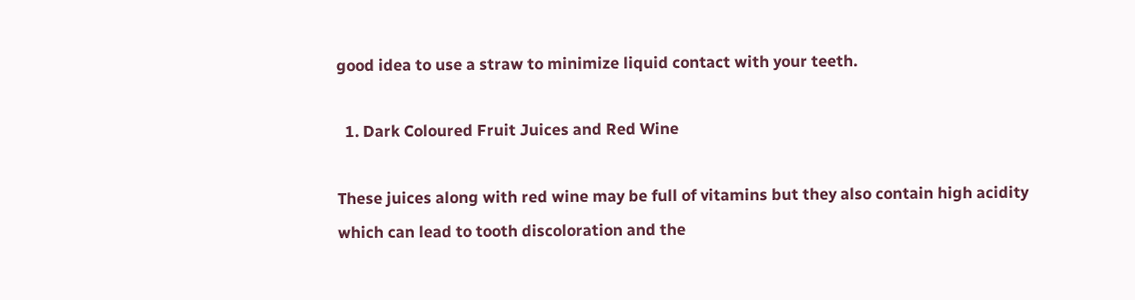good idea to use a straw to minimize liquid contact with your teeth.

  1. Dark Coloured Fruit Juices and Red Wine

These juices along with red wine may be full of vitamins but they also contain high acidity which can lead to tooth discoloration and the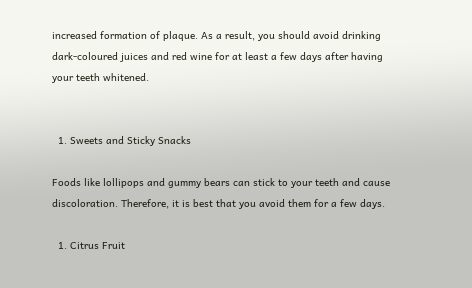increased formation of plaque. As a result, you should avoid drinking dark-coloured juices and red wine for at least a few days after having your teeth whitened.


  1. Sweets and Sticky Snacks

Foods like lollipops and gummy bears can stick to your teeth and cause discoloration. Therefore, it is best that you avoid them for a few days.

  1. Citrus Fruit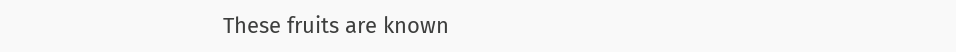These fruits are known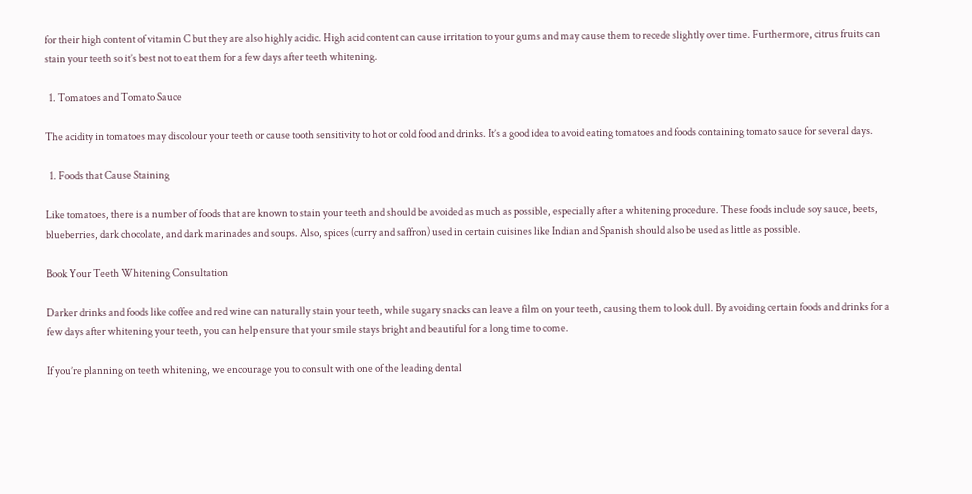for their high content of vitamin C but they are also highly acidic. High acid content can cause irritation to your gums and may cause them to recede slightly over time. Furthermore, citrus fruits can stain your teeth so it’s best not to eat them for a few days after teeth whitening.

  1. Tomatoes and Tomato Sauce

The acidity in tomatoes may discolour your teeth or cause tooth sensitivity to hot or cold food and drinks. It’s a good idea to avoid eating tomatoes and foods containing tomato sauce for several days.

  1. Foods that Cause Staining

Like tomatoes, there is a number of foods that are known to stain your teeth and should be avoided as much as possible, especially after a whitening procedure. These foods include soy sauce, beets, blueberries, dark chocolate, and dark marinades and soups. Also, spices (curry and saffron) used in certain cuisines like Indian and Spanish should also be used as little as possible.

Book Your Teeth Whitening Consultation

Darker drinks and foods like coffee and red wine can naturally stain your teeth, while sugary snacks can leave a film on your teeth, causing them to look dull. By avoiding certain foods and drinks for a few days after whitening your teeth, you can help ensure that your smile stays bright and beautiful for a long time to come.

If you’re planning on teeth whitening, we encourage you to consult with one of the leading dental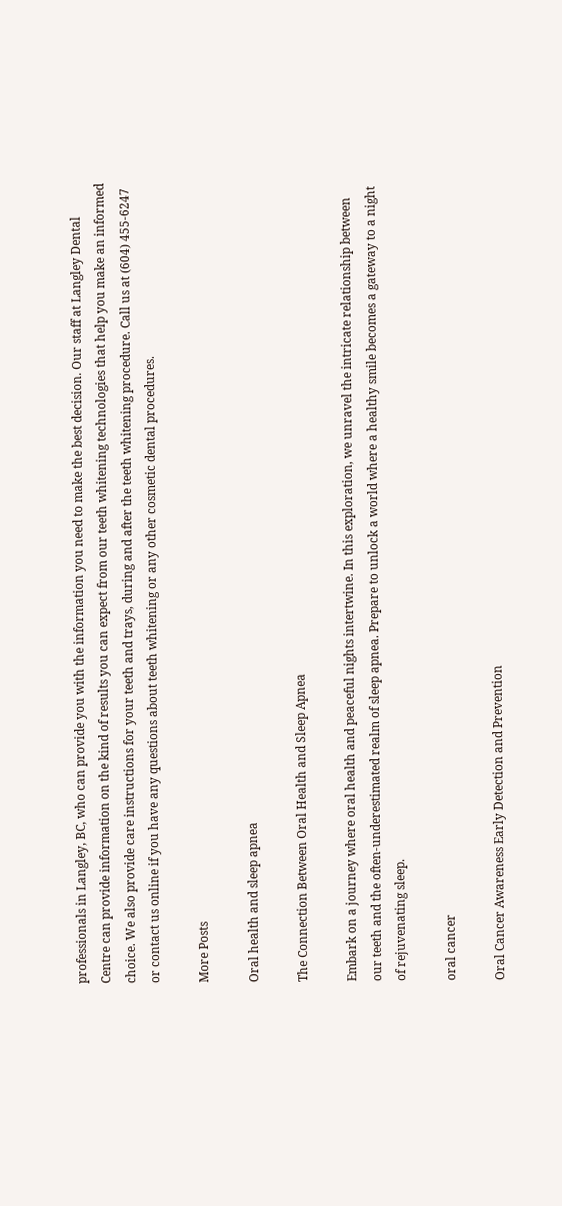professionals in Langley, BC, who can provide you with the information you need to make the best decision. Our staff at Langley Dental Centre can provide information on the kind of results you can expect from our teeth whitening technologies that help you make an informed choice. We also provide care instructions for your teeth and trays, during and after the teeth whitening procedure. Call us at (604) 455-6247 or contact us online if you have any questions about teeth whitening or any other cosmetic dental procedures.

More Posts

Oral health and sleep apnea

The Connection Between Oral Health and Sleep Apnea

Embark on a journey where oral health and peaceful nights intertwine. In this exploration, we unravel the intricate relationship between our teeth and the often-underestimated realm of sleep apnea. Prepare to unlock a world where a healthy smile becomes a gateway to a night of rejuvenating sleep.

oral cancer

Oral Cancer Awareness Early Detection and Prevention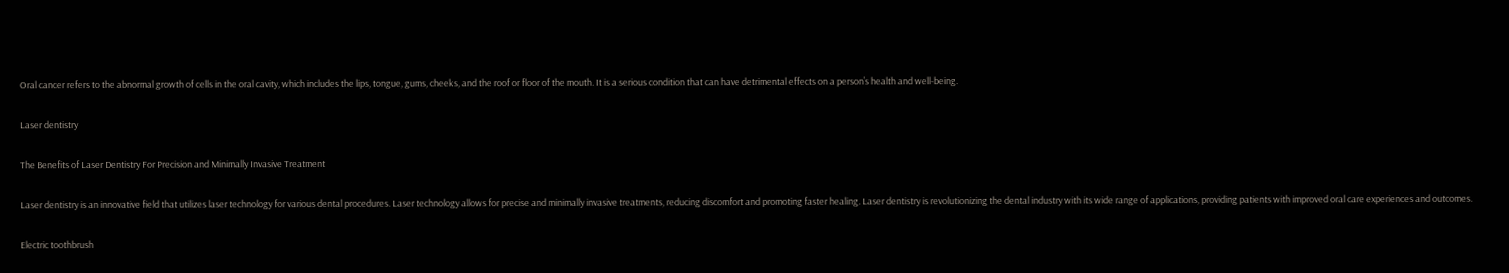Oral cancer refers to the abnormal growth of cells in the oral cavity, which includes the lips, tongue, gums, cheeks, and the roof or floor of the mouth. It is a serious condition that can have detrimental effects on a person’s health and well-being.

Laser dentistry

The Benefits of Laser Dentistry For Precision and Minimally Invasive Treatment

Laser dentistry is an innovative field that utilizes laser technology for various dental procedures. Laser technology allows for precise and minimally invasive treatments, reducing discomfort and promoting faster healing. Laser dentistry is revolutionizing the dental industry with its wide range of applications, providing patients with improved oral care experiences and outcomes.

Electric toothbrush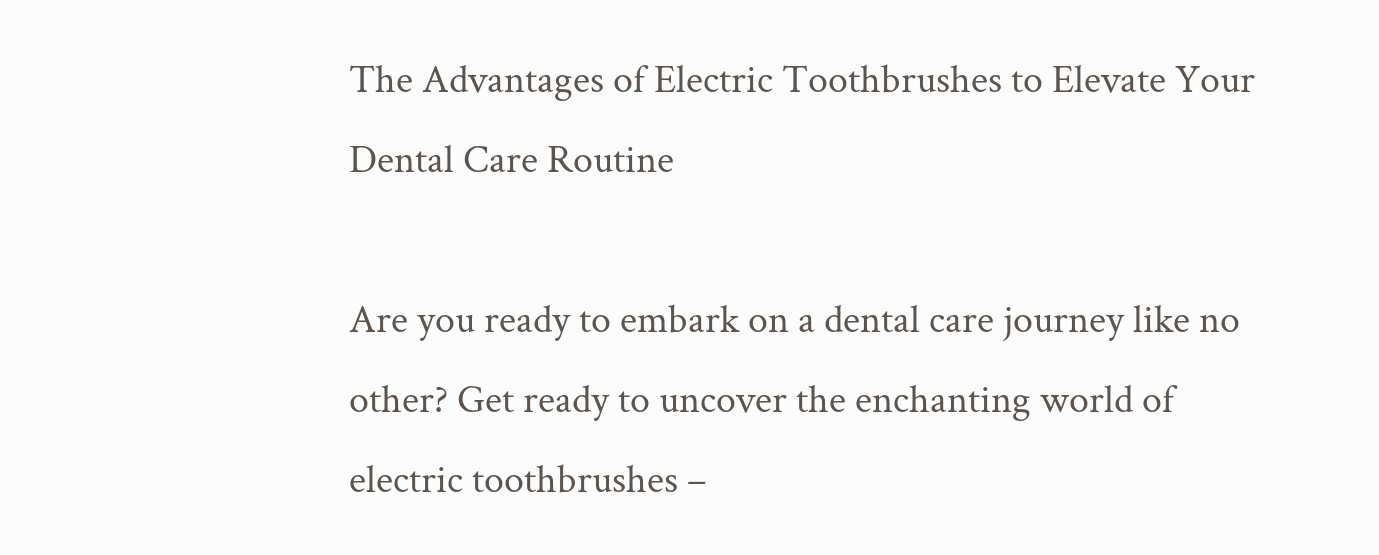The Advantages of Electric Toothbrushes to Elevate Your Dental Care Routine

Are you ready to embark on a dental care journey like no other? Get ready to uncover the enchanting world of electric toothbrushes –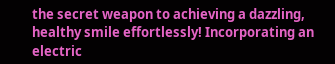the secret weapon to achieving a dazzling, healthy smile effortlessly! Incorporating an electric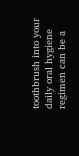toothbrush into your daily oral hygiene regimen can be a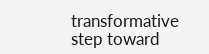transformative step toward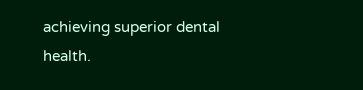achieving superior dental health.